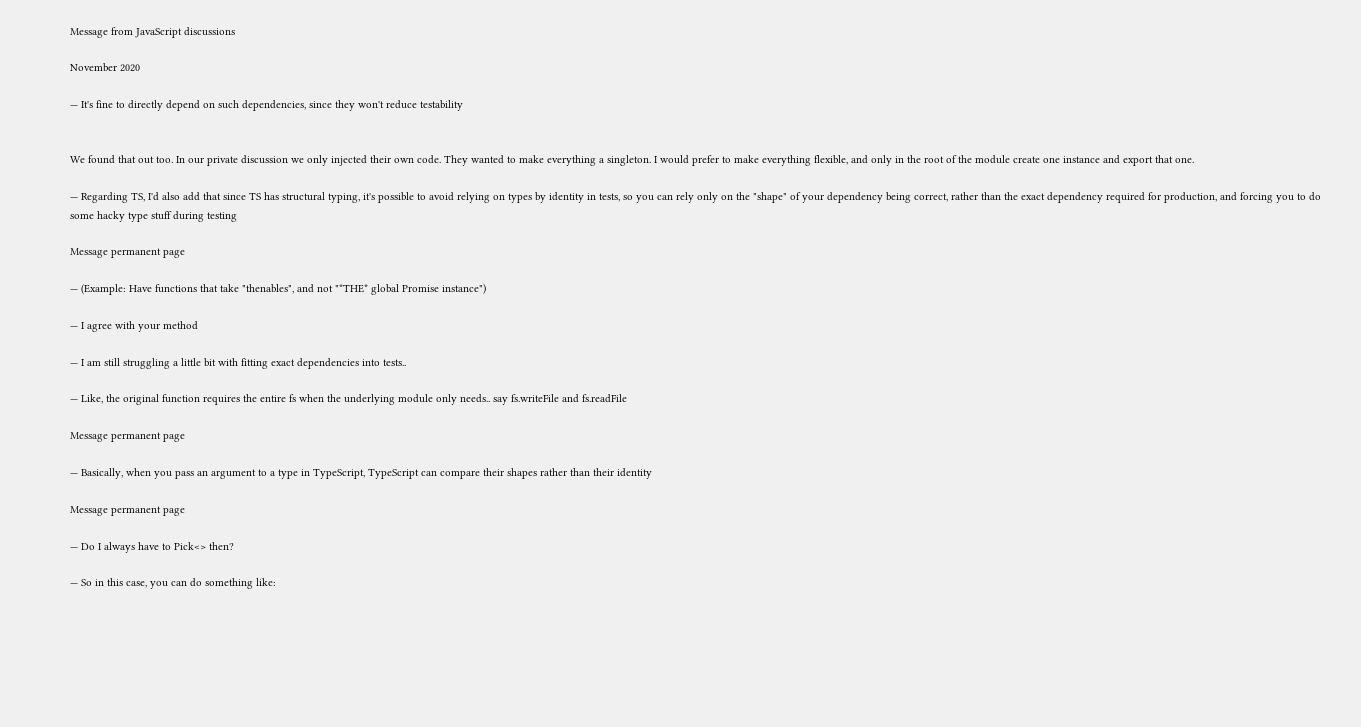Message from JavaScript discussions

November 2020

— It's fine to directly depend on such dependencies, since they won't reduce testability


We found that out too. In our private discussion we only injected their own code. They wanted to make everything a singleton. I would prefer to make everything flexible, and only in the root of the module create one instance and export that one.

— Regarding TS, I'd also add that since TS has structural typing, it's possible to avoid relying on types by identity in tests, so you can rely only on the "shape" of your dependency being correct, rather than the exact dependency required for production, and forcing you to do some hacky type stuff during testing

Message permanent page

— (Example: Have functions that take "thenables", and not "*THE* global Promise instance")

— I agree with your method

— I am still struggling a little bit with fitting exact dependencies into tests..

— Like, the original function requires the entire fs when the underlying module only needs.. say fs.writeFile and fs.readFile

Message permanent page

— Basically, when you pass an argument to a type in TypeScript, TypeScript can compare their shapes rather than their identity

Message permanent page

— Do I always have to Pick<> then?

— So in this case, you can do something like: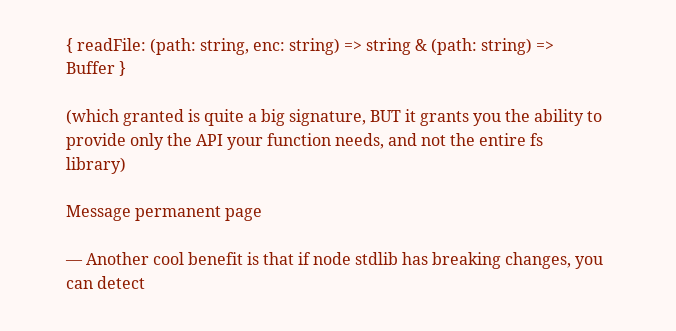{ readFile: (path: string, enc: string) => string & (path: string) => Buffer }

(which granted is quite a big signature, BUT it grants you the ability to provide only the API your function needs, and not the entire fs library)

Message permanent page

— Another cool benefit is that if node stdlib has breaking changes, you can detect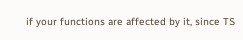if your functions are affected by it, since TS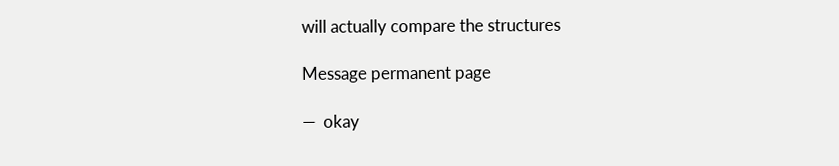will actually compare the structures

Message permanent page

—  okay